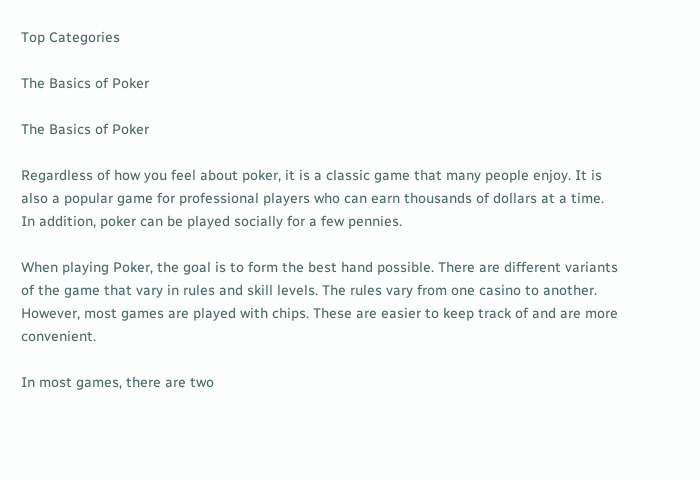Top Categories

The Basics of Poker

The Basics of Poker

Regardless of how you feel about poker, it is a classic game that many people enjoy. It is also a popular game for professional players who can earn thousands of dollars at a time. In addition, poker can be played socially for a few pennies.

When playing Poker, the goal is to form the best hand possible. There are different variants of the game that vary in rules and skill levels. The rules vary from one casino to another. However, most games are played with chips. These are easier to keep track of and are more convenient.

In most games, there are two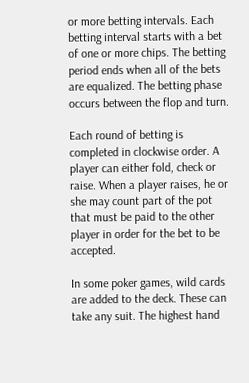or more betting intervals. Each betting interval starts with a bet of one or more chips. The betting period ends when all of the bets are equalized. The betting phase occurs between the flop and turn.

Each round of betting is completed in clockwise order. A player can either fold, check or raise. When a player raises, he or she may count part of the pot that must be paid to the other player in order for the bet to be accepted.

In some poker games, wild cards are added to the deck. These can take any suit. The highest hand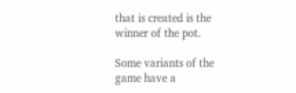that is created is the winner of the pot.

Some variants of the game have a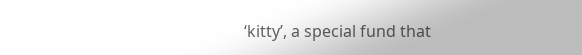‘kitty’, a special fund that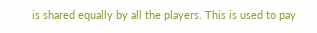is shared equally by all the players. This is used to pay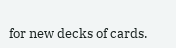for new decks of cards.